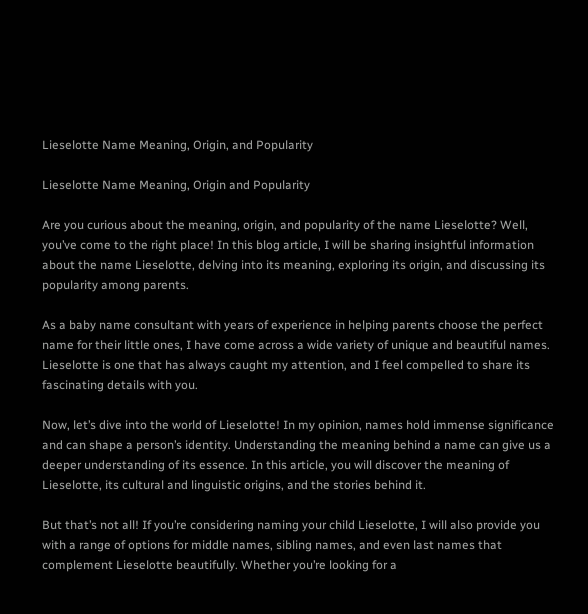Lieselotte Name Meaning, Origin, and Popularity

Lieselotte Name Meaning, Origin and Popularity

Are you curious about the meaning, origin, and popularity of the name Lieselotte? Well, you’ve come to the right place! In this blog article, I will be sharing insightful information about the name Lieselotte, delving into its meaning, exploring its origin, and discussing its popularity among parents.

As a baby name consultant with years of experience in helping parents choose the perfect name for their little ones, I have come across a wide variety of unique and beautiful names. Lieselotte is one that has always caught my attention, and I feel compelled to share its fascinating details with you.

Now, let’s dive into the world of Lieselotte! In my opinion, names hold immense significance and can shape a person’s identity. Understanding the meaning behind a name can give us a deeper understanding of its essence. In this article, you will discover the meaning of Lieselotte, its cultural and linguistic origins, and the stories behind it.

But that’s not all! If you’re considering naming your child Lieselotte, I will also provide you with a range of options for middle names, sibling names, and even last names that complement Lieselotte beautifully. Whether you’re looking for a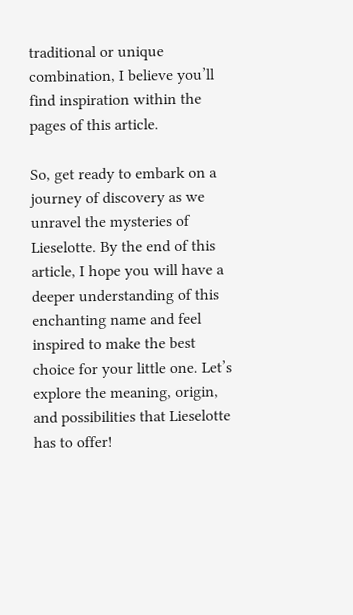traditional or unique combination, I believe you’ll find inspiration within the pages of this article.

So, get ready to embark on a journey of discovery as we unravel the mysteries of Lieselotte. By the end of this article, I hope you will have a deeper understanding of this enchanting name and feel inspired to make the best choice for your little one. Let’s explore the meaning, origin, and possibilities that Lieselotte has to offer!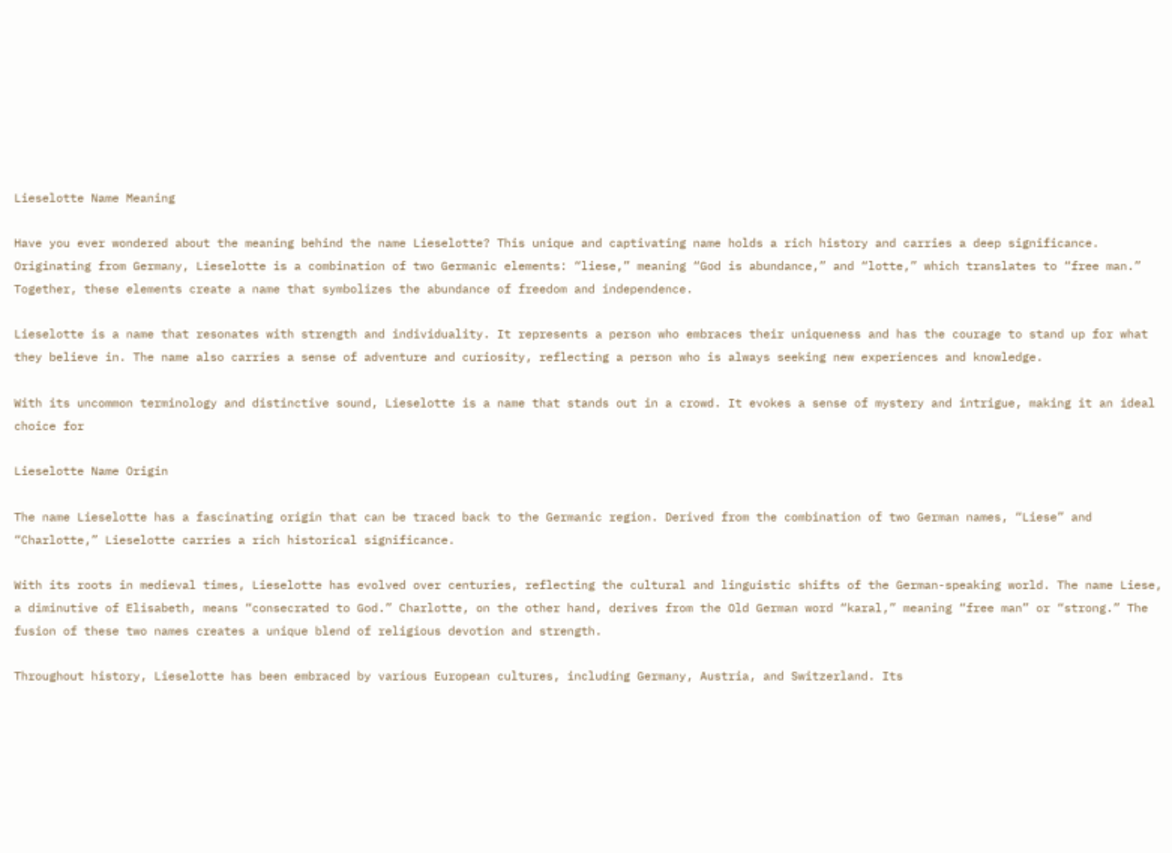Lieselotte Name Meaning

Have you ever wondered about the meaning behind the name Lieselotte? This unique and captivating name holds a rich history and carries a deep significance. Originating from Germany, Lieselotte is a combination of two Germanic elements: “liese,” meaning “God is abundance,” and “lotte,” which translates to “free man.” Together, these elements create a name that symbolizes the abundance of freedom and independence.

Lieselotte is a name that resonates with strength and individuality. It represents a person who embraces their uniqueness and has the courage to stand up for what they believe in. The name also carries a sense of adventure and curiosity, reflecting a person who is always seeking new experiences and knowledge.

With its uncommon terminology and distinctive sound, Lieselotte is a name that stands out in a crowd. It evokes a sense of mystery and intrigue, making it an ideal choice for

Lieselotte Name Origin

The name Lieselotte has a fascinating origin that can be traced back to the Germanic region. Derived from the combination of two German names, “Liese” and “Charlotte,” Lieselotte carries a rich historical significance.

With its roots in medieval times, Lieselotte has evolved over centuries, reflecting the cultural and linguistic shifts of the German-speaking world. The name Liese, a diminutive of Elisabeth, means “consecrated to God.” Charlotte, on the other hand, derives from the Old German word “karal,” meaning “free man” or “strong.” The fusion of these two names creates a unique blend of religious devotion and strength.

Throughout history, Lieselotte has been embraced by various European cultures, including Germany, Austria, and Switzerland. Its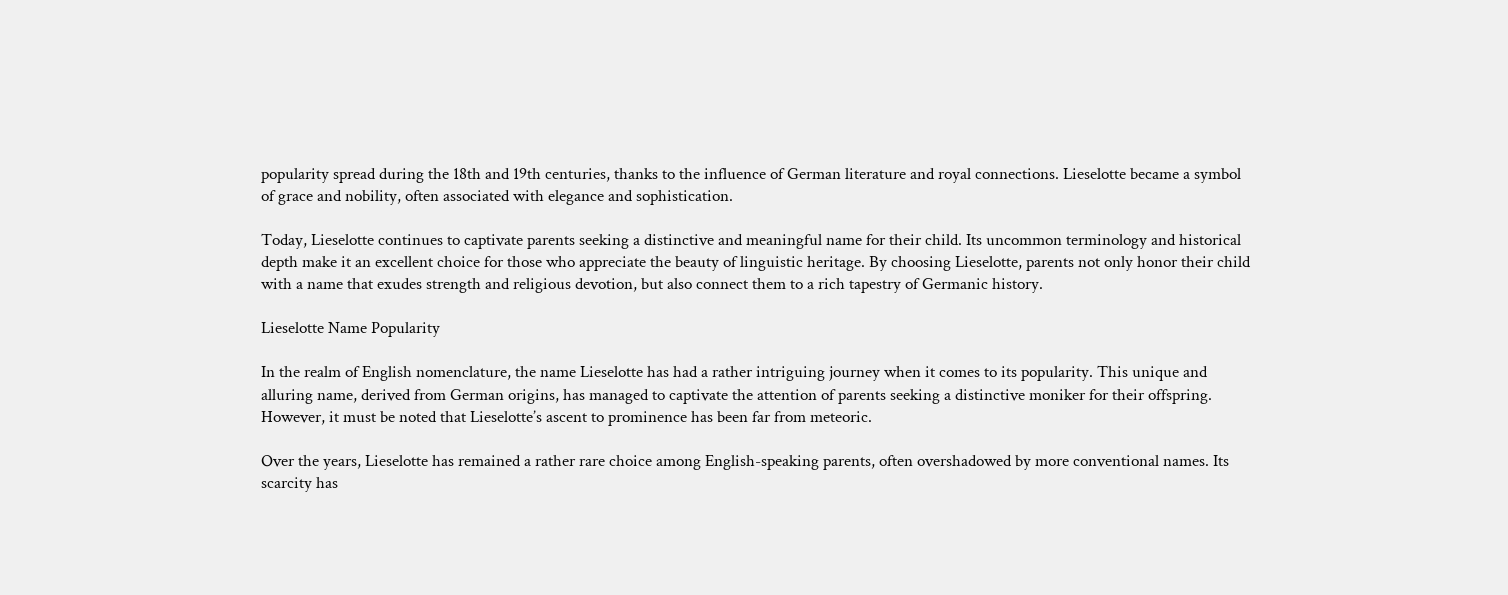popularity spread during the 18th and 19th centuries, thanks to the influence of German literature and royal connections. Lieselotte became a symbol of grace and nobility, often associated with elegance and sophistication.

Today, Lieselotte continues to captivate parents seeking a distinctive and meaningful name for their child. Its uncommon terminology and historical depth make it an excellent choice for those who appreciate the beauty of linguistic heritage. By choosing Lieselotte, parents not only honor their child with a name that exudes strength and religious devotion, but also connect them to a rich tapestry of Germanic history.

Lieselotte Name Popularity

In the realm of English nomenclature, the name Lieselotte has had a rather intriguing journey when it comes to its popularity. This unique and alluring name, derived from German origins, has managed to captivate the attention of parents seeking a distinctive moniker for their offspring. However, it must be noted that Lieselotte’s ascent to prominence has been far from meteoric.

Over the years, Lieselotte has remained a rather rare choice among English-speaking parents, often overshadowed by more conventional names. Its scarcity has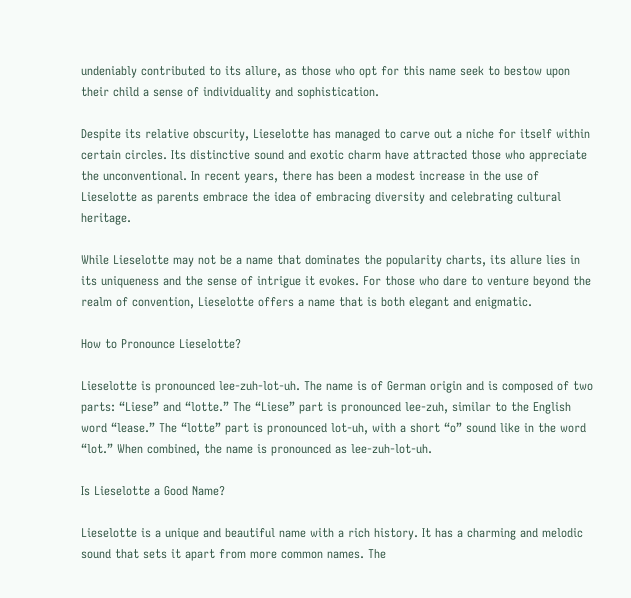undeniably contributed to its allure, as those who opt for this name seek to bestow upon their child a sense of individuality and sophistication.

Despite its relative obscurity, Lieselotte has managed to carve out a niche for itself within certain circles. Its distinctive sound and exotic charm have attracted those who appreciate the unconventional. In recent years, there has been a modest increase in the use of Lieselotte as parents embrace the idea of embracing diversity and celebrating cultural heritage.

While Lieselotte may not be a name that dominates the popularity charts, its allure lies in its uniqueness and the sense of intrigue it evokes. For those who dare to venture beyond the realm of convention, Lieselotte offers a name that is both elegant and enigmatic.

How to Pronounce Lieselotte?

Lieselotte is pronounced lee-zuh-lot-uh. The name is of German origin and is composed of two parts: “Liese” and “lotte.” The “Liese” part is pronounced lee-zuh, similar to the English word “lease.” The “lotte” part is pronounced lot-uh, with a short “o” sound like in the word “lot.” When combined, the name is pronounced as lee-zuh-lot-uh.

Is Lieselotte a Good Name?

Lieselotte is a unique and beautiful name with a rich history. It has a charming and melodic sound that sets it apart from more common names. The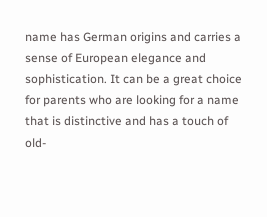name has German origins and carries a sense of European elegance and sophistication. It can be a great choice for parents who are looking for a name that is distinctive and has a touch of old-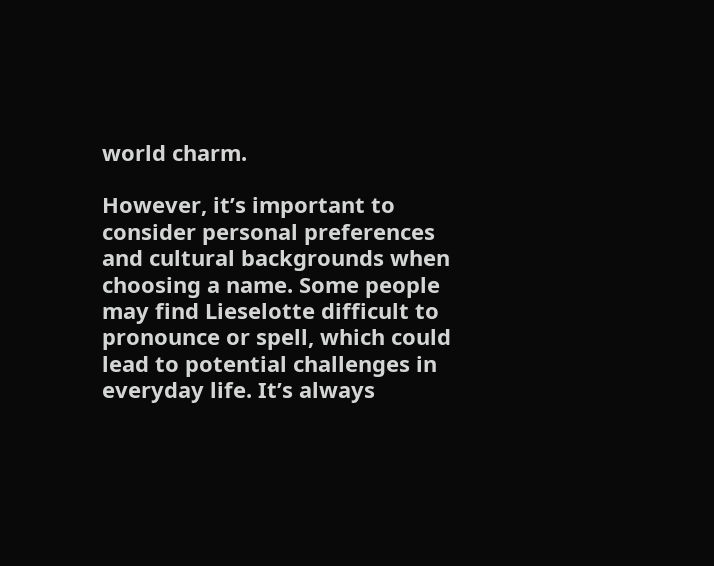world charm.

However, it’s important to consider personal preferences and cultural backgrounds when choosing a name. Some people may find Lieselotte difficult to pronounce or spell, which could lead to potential challenges in everyday life. It’s always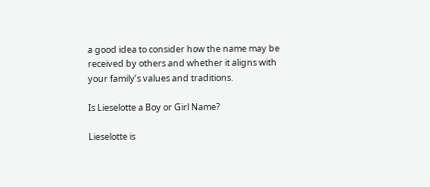a good idea to consider how the name may be received by others and whether it aligns with your family’s values and traditions.

Is Lieselotte a Boy or Girl Name?

Lieselotte is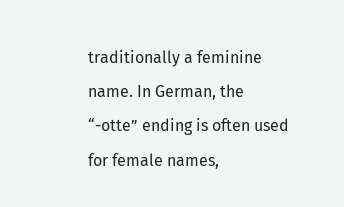traditionally a feminine name. In German, the “-otte” ending is often used for female names,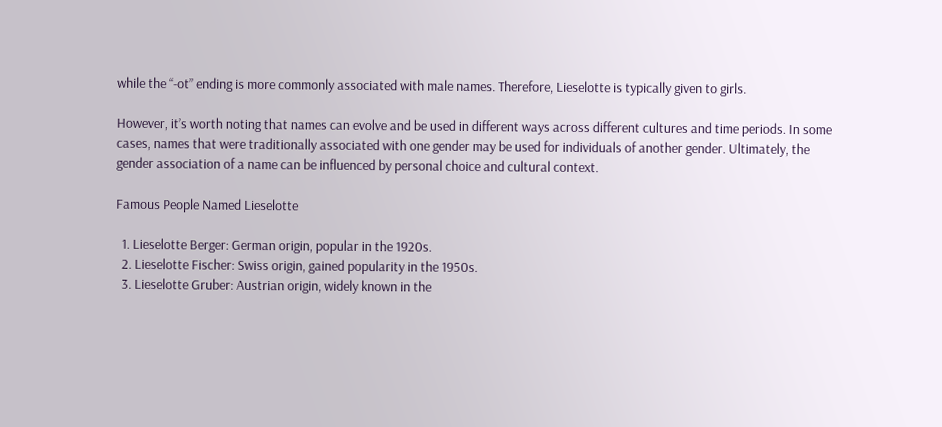while the “-ot” ending is more commonly associated with male names. Therefore, Lieselotte is typically given to girls.

However, it’s worth noting that names can evolve and be used in different ways across different cultures and time periods. In some cases, names that were traditionally associated with one gender may be used for individuals of another gender. Ultimately, the gender association of a name can be influenced by personal choice and cultural context.

Famous People Named Lieselotte

  1. Lieselotte Berger: German origin, popular in the 1920s.
  2. Lieselotte Fischer: Swiss origin, gained popularity in the 1950s.
  3. Lieselotte Gruber: Austrian origin, widely known in the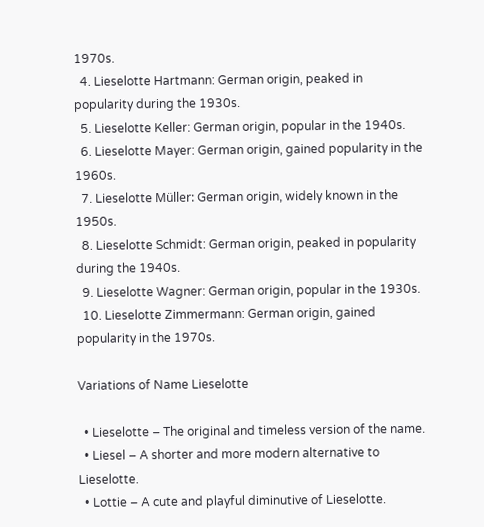1970s.
  4. Lieselotte Hartmann: German origin, peaked in popularity during the 1930s.
  5. Lieselotte Keller: German origin, popular in the 1940s.
  6. Lieselotte Mayer: German origin, gained popularity in the 1960s.
  7. Lieselotte Müller: German origin, widely known in the 1950s.
  8. Lieselotte Schmidt: German origin, peaked in popularity during the 1940s.
  9. Lieselotte Wagner: German origin, popular in the 1930s.
  10. Lieselotte Zimmermann: German origin, gained popularity in the 1970s.

Variations of Name Lieselotte

  • Lieselotte – The original and timeless version of the name.
  • Liesel – A shorter and more modern alternative to Lieselotte.
  • Lottie – A cute and playful diminutive of Lieselotte.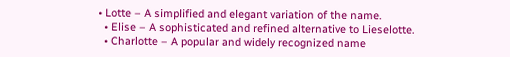• Lotte – A simplified and elegant variation of the name.
  • Elise – A sophisticated and refined alternative to Lieselotte.
  • Charlotte – A popular and widely recognized name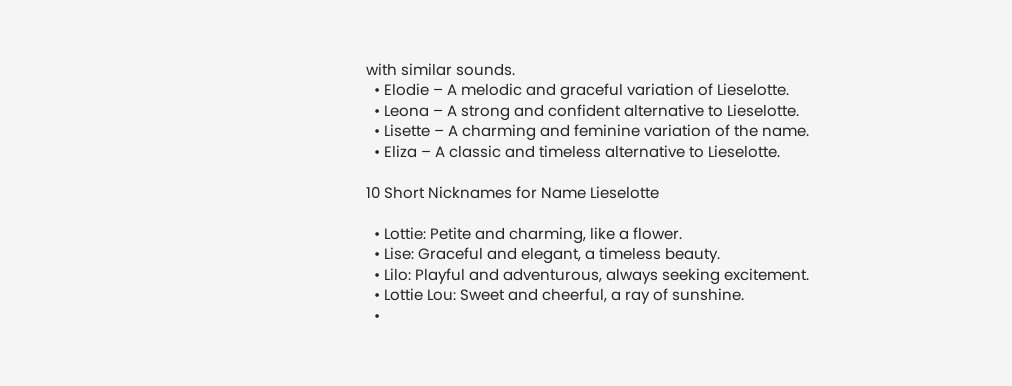with similar sounds.
  • Elodie – A melodic and graceful variation of Lieselotte.
  • Leona – A strong and confident alternative to Lieselotte.
  • Lisette – A charming and feminine variation of the name.
  • Eliza – A classic and timeless alternative to Lieselotte.

10 Short Nicknames for Name Lieselotte

  • Lottie: Petite and charming, like a flower.
  • Lise: Graceful and elegant, a timeless beauty.
  • Lilo: Playful and adventurous, always seeking excitement.
  • Lottie Lou: Sweet and cheerful, a ray of sunshine.
  •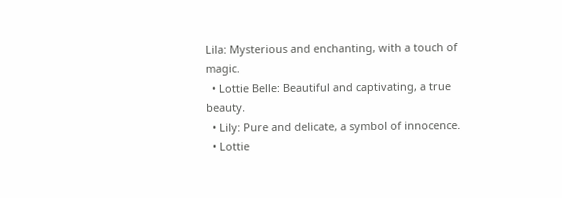Lila: Mysterious and enchanting, with a touch of magic.
  • Lottie Belle: Beautiful and captivating, a true beauty.
  • Lily: Pure and delicate, a symbol of innocence.
  • Lottie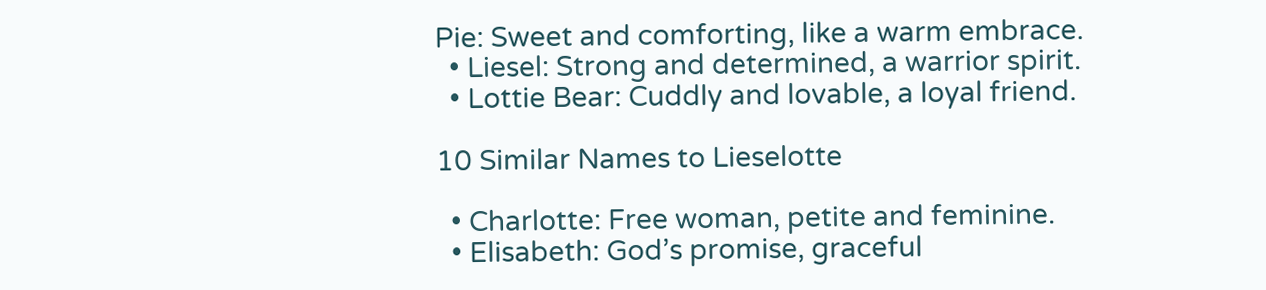Pie: Sweet and comforting, like a warm embrace.
  • Liesel: Strong and determined, a warrior spirit.
  • Lottie Bear: Cuddly and lovable, a loyal friend.

10 Similar Names to Lieselotte

  • Charlotte: Free woman, petite and feminine.
  • Elisabeth: God’s promise, graceful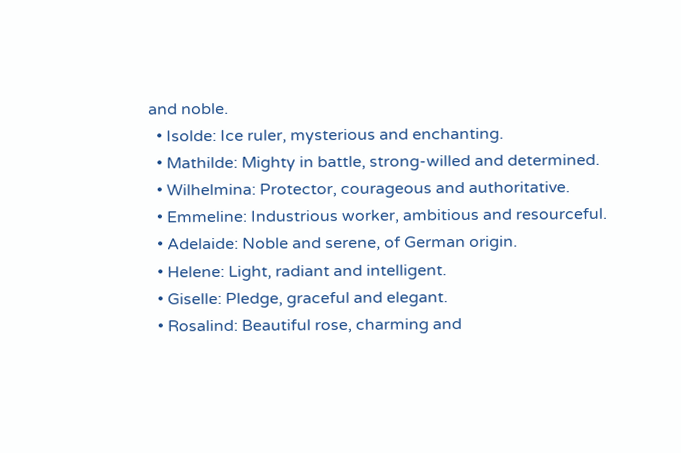and noble.
  • Isolde: Ice ruler, mysterious and enchanting.
  • Mathilde: Mighty in battle, strong-willed and determined.
  • Wilhelmina: Protector, courageous and authoritative.
  • Emmeline: Industrious worker, ambitious and resourceful.
  • Adelaide: Noble and serene, of German origin.
  • Helene: Light, radiant and intelligent.
  • Giselle: Pledge, graceful and elegant.
  • Rosalind: Beautiful rose, charming and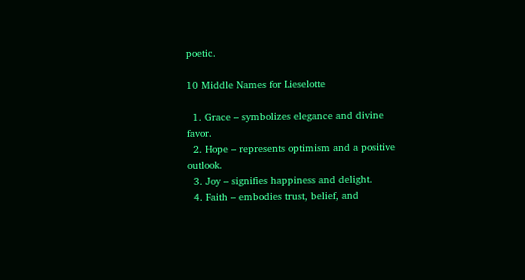poetic.

10 Middle Names for Lieselotte

  1. Grace – symbolizes elegance and divine favor.
  2. Hope – represents optimism and a positive outlook.
  3. Joy – signifies happiness and delight.
  4. Faith – embodies trust, belief, and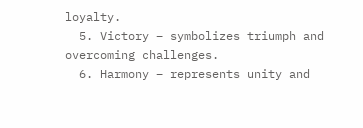loyalty.
  5. Victory – symbolizes triumph and overcoming challenges.
  6. Harmony – represents unity and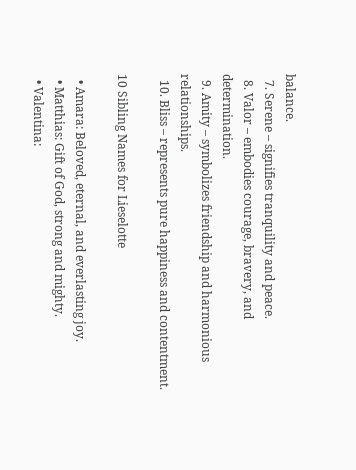balance.
  7. Serene – signifies tranquility and peace.
  8. Valor – embodies courage, bravery, and determination.
  9. Amity – symbolizes friendship and harmonious relationships.
  10. Bliss – represents pure happiness and contentment.

10 Sibling Names for Lieselotte

  • Amara: Beloved, eternal, and everlasting joy.
  • Matthias: Gift of God, strong and mighty.
  • Valentina: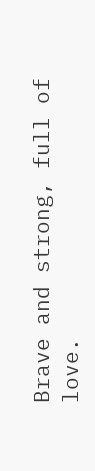Brave and strong, full of love.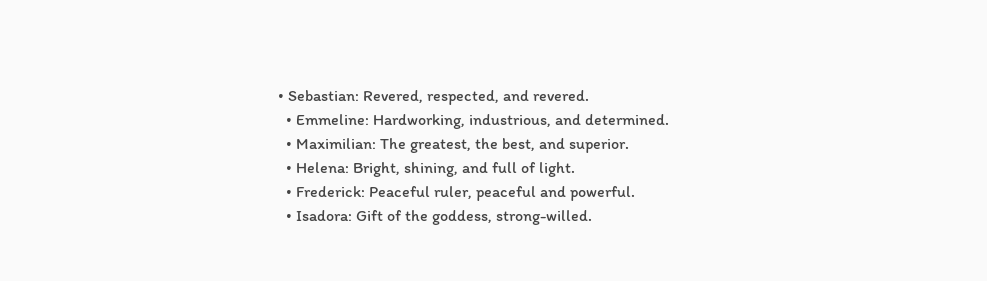• Sebastian: Revered, respected, and revered.
  • Emmeline: Hardworking, industrious, and determined.
  • Maximilian: The greatest, the best, and superior.
  • Helena: Bright, shining, and full of light.
  • Frederick: Peaceful ruler, peaceful and powerful.
  • Isadora: Gift of the goddess, strong-willed.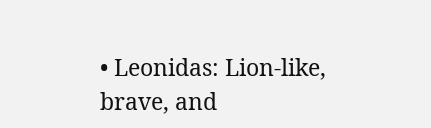• Leonidas: Lion-like, brave, and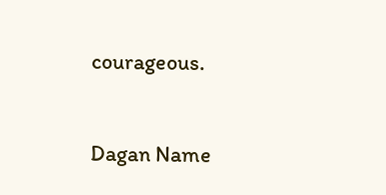courageous.


Dagan Name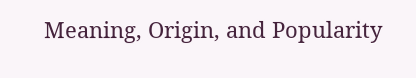Meaning, Origin, and Popularity